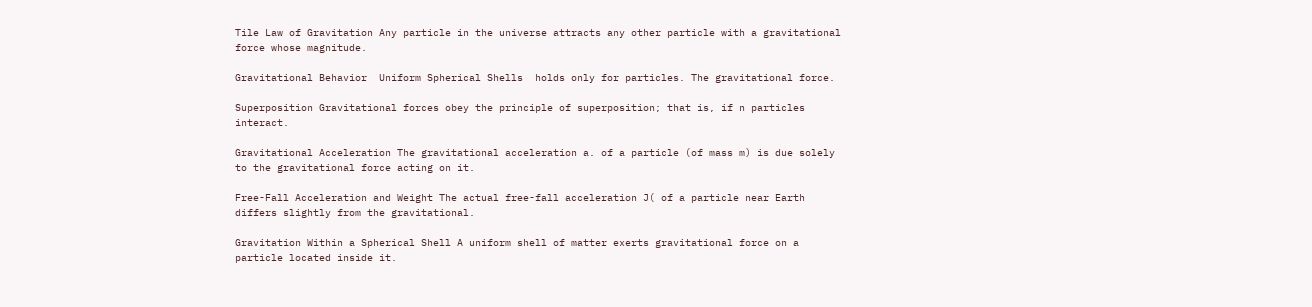Tile Law of Gravitation Any particle in the universe attracts any other particle with a gravitational force whose magnitude.

Gravitational Behavior  Uniform Spherical Shells  holds only for particles. The gravitational force.

Superposition Gravitational forces obey the principle of superposition; that is, if n particles interact.

Gravitational Acceleration The gravitational acceleration a. of a particle (of mass m) is due solely to the gravitational force acting on it.

Free-Fall Acceleration and Weight The actual free-fall acceleration J( of a particle near Earth differs slightly from the gravitational.

Gravitation Within a Spherical Shell A uniform shell of matter exerts gravitational force on a particle located inside it.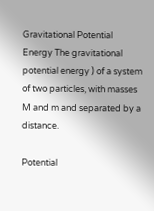Gravitational Potential Energy The gravitational potential energy ) of a system of two particles, with masses M and m and separated by a distance.

Potential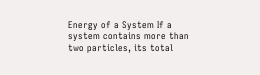Energy of a System If a system contains more than two particles, its total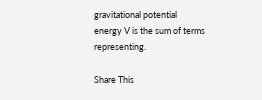gravitational potential energy V is the sum of terms representing.

Share This